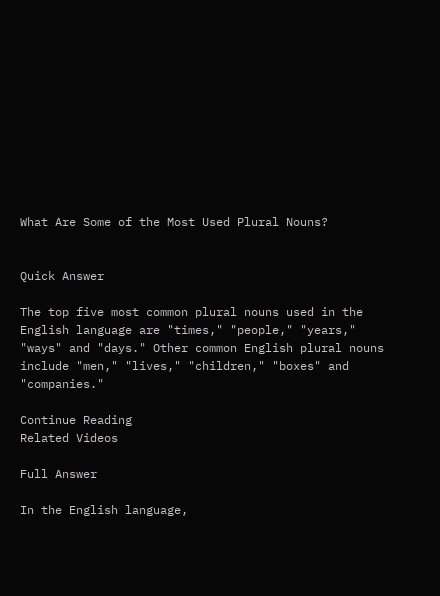What Are Some of the Most Used Plural Nouns?


Quick Answer

The top five most common plural nouns used in the English language are "times," "people," "years," "ways" and "days." Other common English plural nouns include "men," "lives," "children," "boxes" and "companies."

Continue Reading
Related Videos

Full Answer

In the English language,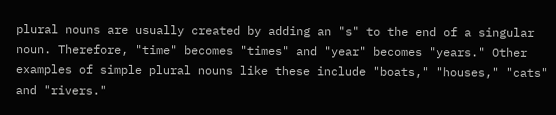plural nouns are usually created by adding an "s" to the end of a singular noun. Therefore, "time" becomes "times" and "year" becomes "years." Other examples of simple plural nouns like these include "boats," "houses," "cats" and "rivers."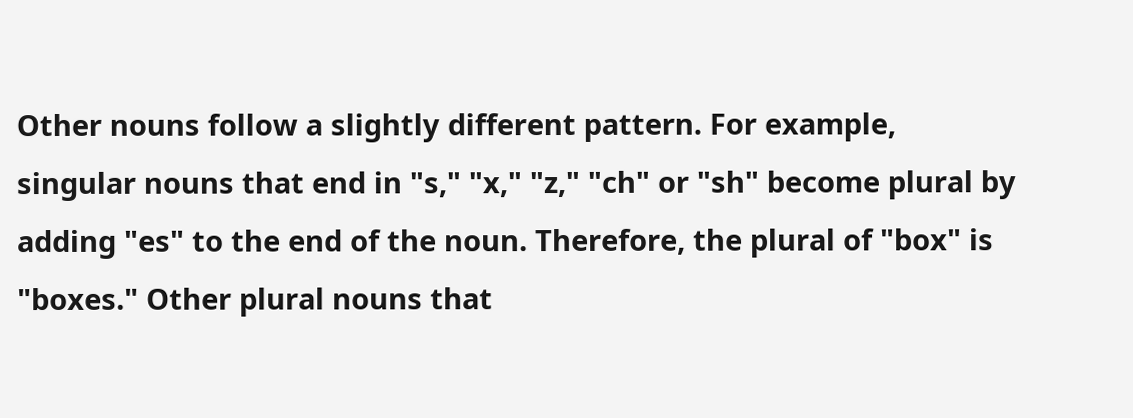Other nouns follow a slightly different pattern. For example, singular nouns that end in "s," "x," "z," "ch" or "sh" become plural by adding "es" to the end of the noun. Therefore, the plural of "box" is "boxes." Other plural nouns that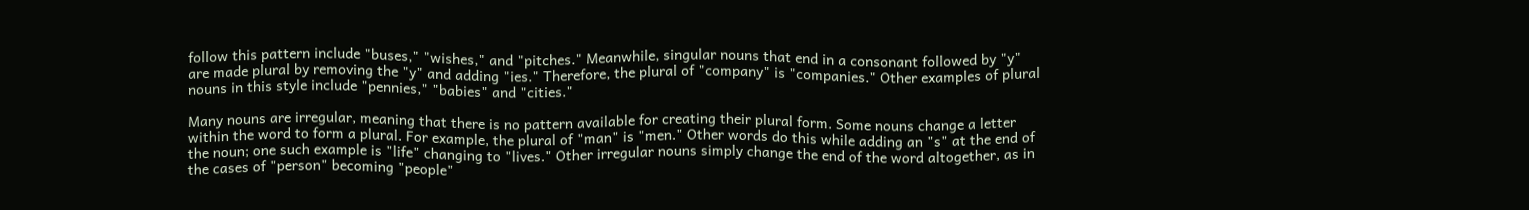follow this pattern include "buses," "wishes," and "pitches." Meanwhile, singular nouns that end in a consonant followed by "y" are made plural by removing the "y" and adding "ies." Therefore, the plural of "company" is "companies." Other examples of plural nouns in this style include "pennies," "babies" and "cities."

Many nouns are irregular, meaning that there is no pattern available for creating their plural form. Some nouns change a letter within the word to form a plural. For example, the plural of "man" is "men." Other words do this while adding an "s" at the end of the noun; one such example is "life" changing to "lives." Other irregular nouns simply change the end of the word altogether, as in the cases of "person" becoming "people"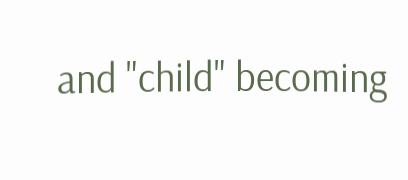and "child" becoming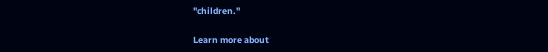"children."

Learn more about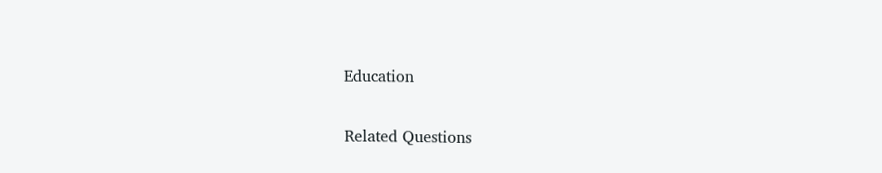Education

Related Questions